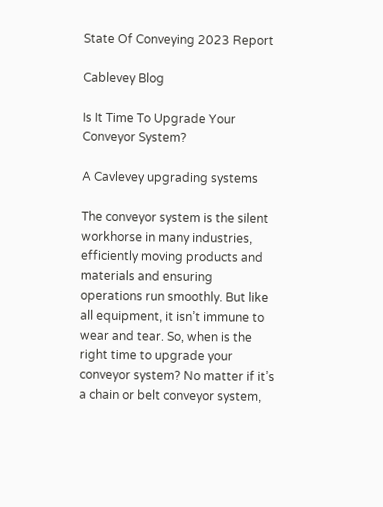State Of Conveying 2023 Report

Cablevey Blog

Is It Time To Upgrade Your Conveyor System?

A Cavlevey upgrading systems

The conveyor system is the silent workhorse in many industries, efficiently moving products and materials and ensuring operations run smoothly. But like all equipment, it isn’t immune to wear and tear. So, when is the right time to upgrade your conveyor system? No matter if it’s a chain or belt conveyor system,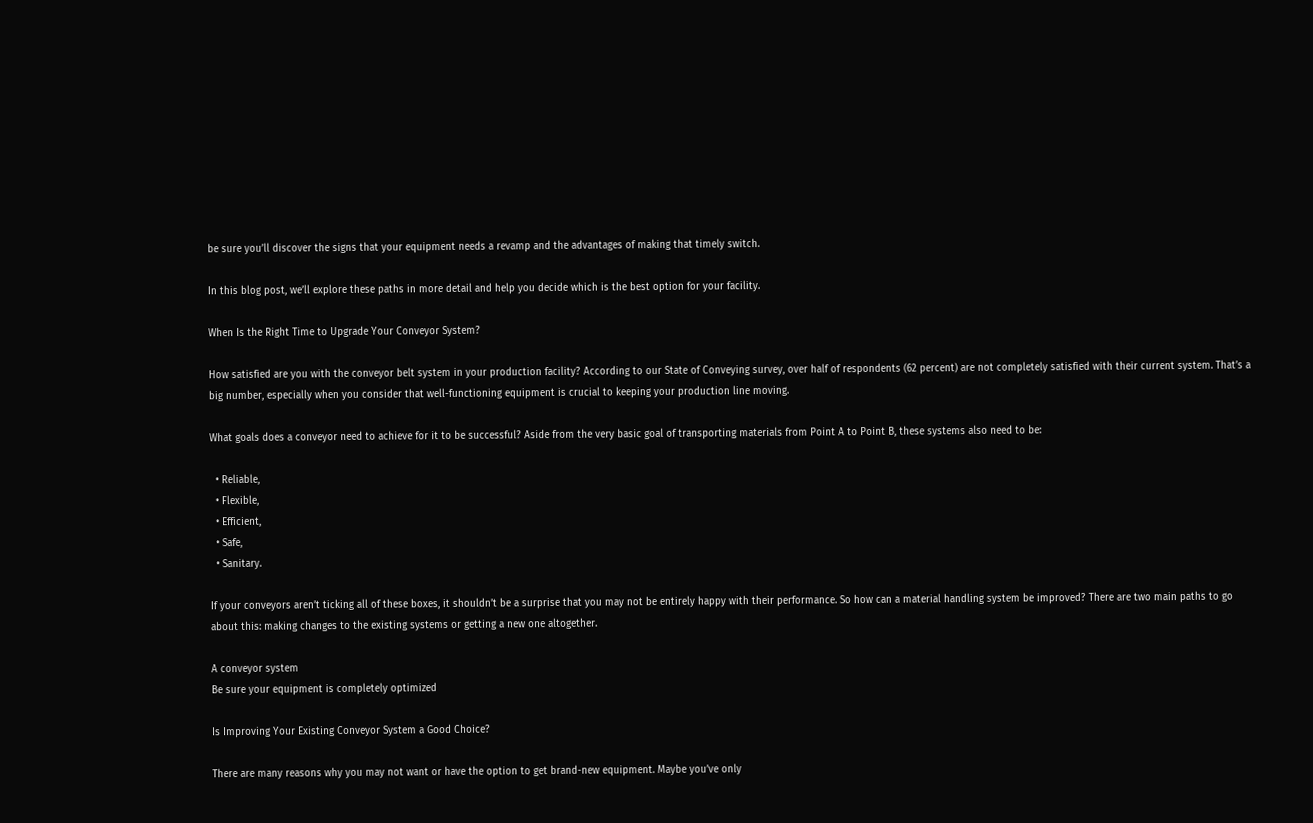be sure you’ll discover the signs that your equipment needs a revamp and the advantages of making that timely switch.

In this blog post, we’ll explore these paths in more detail and help you decide which is the best option for your facility.

When Is the Right Time to Upgrade Your Conveyor System?

How satisfied are you with the conveyor belt system in your production facility? According to our State of Conveying survey, over half of respondents (62 percent) are not completely satisfied with their current system. That’s a big number, especially when you consider that well-functioning equipment is crucial to keeping your production line moving.

What goals does a conveyor need to achieve for it to be successful? Aside from the very basic goal of transporting materials from Point A to Point B, these systems also need to be:

  • Reliable,
  • Flexible,
  • Efficient,
  • Safe,
  • Sanitary.

If your conveyors aren’t ticking all of these boxes, it shouldn’t be a surprise that you may not be entirely happy with their performance. So how can a material handling system be improved? There are two main paths to go about this: making changes to the existing systems or getting a new one altogether.

A conveyor system
Be sure your equipment is completely optimized

Is Improving Your Existing Conveyor System a Good Choice?

There are many reasons why you may not want or have the option to get brand-new equipment. Maybe you’ve only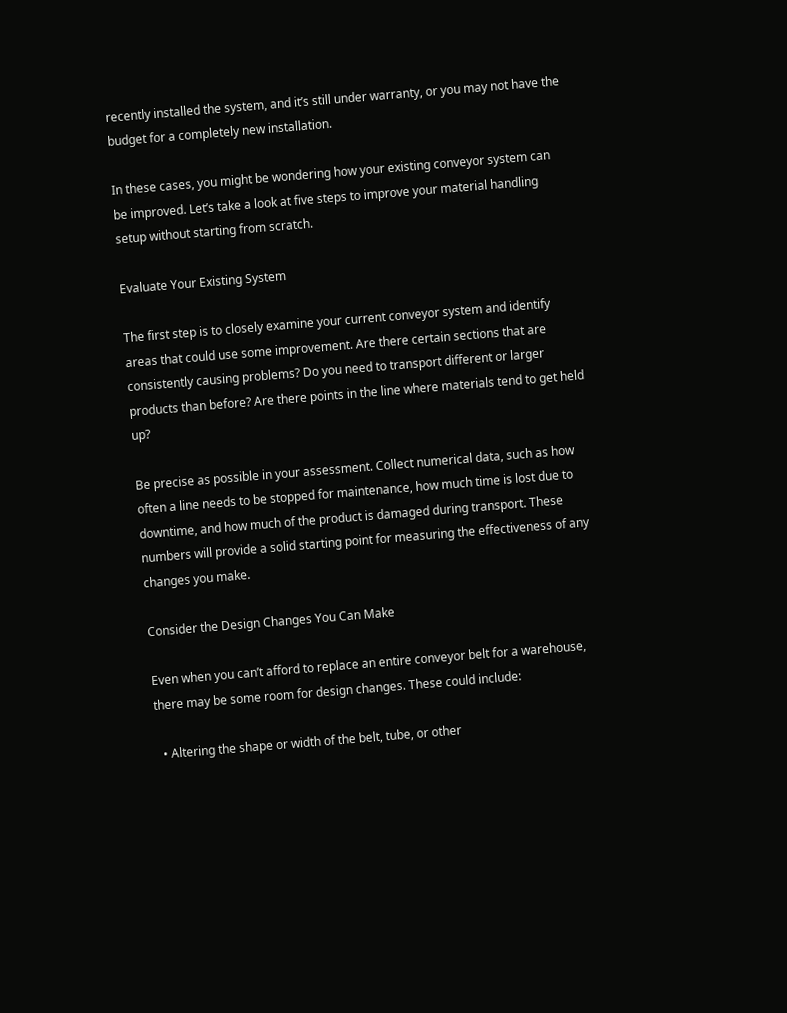recently installed the system, and it’s still under warranty, or you may not have the budget for a completely new installation.

In these cases, you might be wondering how your existing conveyor system can be improved. Let’s take a look at five steps to improve your material handling setup without starting from scratch.

Evaluate Your Existing System

The first step is to closely examine your current conveyor system and identify areas that could use some improvement. Are there certain sections that are consistently causing problems? Do you need to transport different or larger products than before? Are there points in the line where materials tend to get held up?

Be precise as possible in your assessment. Collect numerical data, such as how often a line needs to be stopped for maintenance, how much time is lost due to downtime, and how much of the product is damaged during transport. These numbers will provide a solid starting point for measuring the effectiveness of any changes you make.

Consider the Design Changes You Can Make

Even when you can’t afford to replace an entire conveyor belt for a warehouse, there may be some room for design changes. These could include:

  • Altering the shape or width of the belt, tube, or other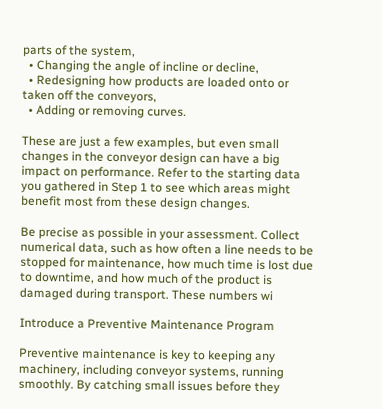parts of the system,
  • Changing the angle of incline or decline,
  • Redesigning how products are loaded onto or taken off the conveyors,
  • Adding or removing curves.

These are just a few examples, but even small changes in the conveyor design can have a big impact on performance. Refer to the starting data you gathered in Step 1 to see which areas might benefit most from these design changes.

Be precise as possible in your assessment. Collect numerical data, such as how often a line needs to be stopped for maintenance, how much time is lost due to downtime, and how much of the product is damaged during transport. These numbers wi

Introduce a Preventive Maintenance Program

Preventive maintenance is key to keeping any machinery, including conveyor systems, running smoothly. By catching small issues before they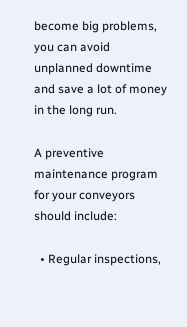become big problems, you can avoid unplanned downtime and save a lot of money in the long run.

A preventive maintenance program for your conveyors should include:

  • Regular inspections,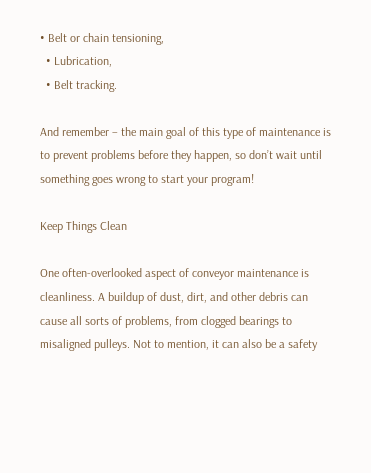• Belt or chain tensioning,
  • Lubrication,
  • Belt tracking.

And remember – the main goal of this type of maintenance is to prevent problems before they happen, so don’t wait until something goes wrong to start your program!

Keep Things Clean

One often-overlooked aspect of conveyor maintenance is cleanliness. A buildup of dust, dirt, and other debris can cause all sorts of problems, from clogged bearings to misaligned pulleys. Not to mention, it can also be a safety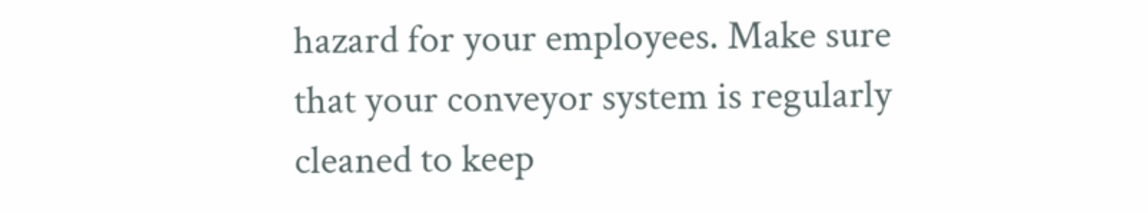hazard for your employees. Make sure that your conveyor system is regularly cleaned to keep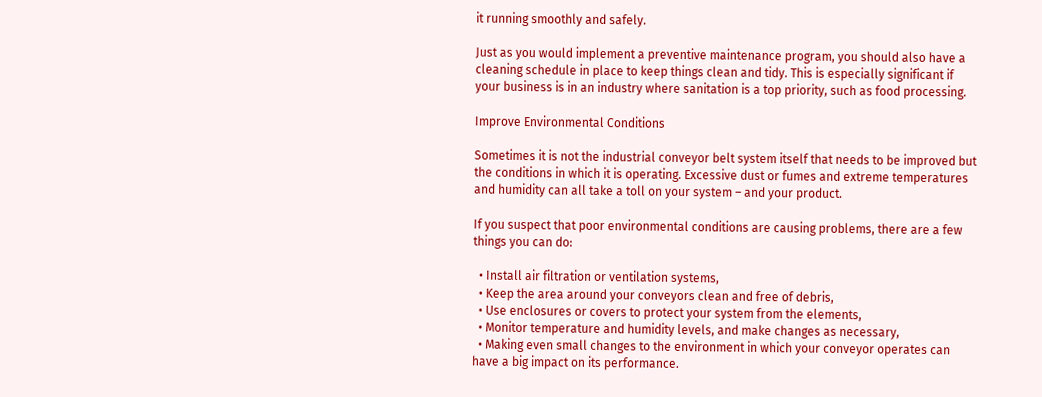it running smoothly and safely.

Just as you would implement a preventive maintenance program, you should also have a cleaning schedule in place to keep things clean and tidy. This is especially significant if your business is in an industry where sanitation is a top priority, such as food processing.

Improve Environmental Conditions

Sometimes it is not the industrial conveyor belt system itself that needs to be improved but the conditions in which it is operating. Excessive dust or fumes and extreme temperatures and humidity can all take a toll on your system – and your product.

If you suspect that poor environmental conditions are causing problems, there are a few things you can do:

  • Install air filtration or ventilation systems,
  • Keep the area around your conveyors clean and free of debris,
  • Use enclosures or covers to protect your system from the elements,
  • Monitor temperature and humidity levels, and make changes as necessary,
  • Making even small changes to the environment in which your conveyor operates can have a big impact on its performance.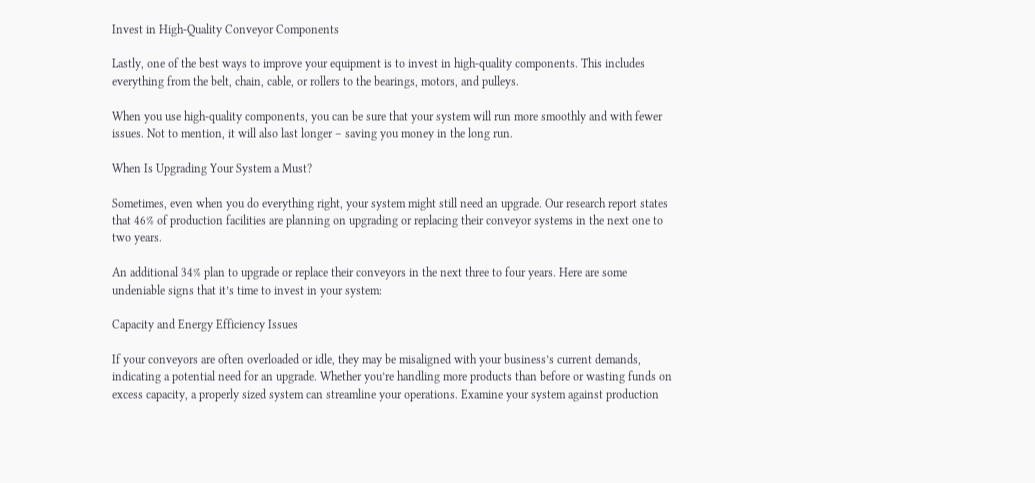Invest in High-Quality Conveyor Components

Lastly, one of the best ways to improve your equipment is to invest in high-quality components. This includes everything from the belt, chain, cable, or rollers to the bearings, motors, and pulleys.

When you use high-quality components, you can be sure that your system will run more smoothly and with fewer issues. Not to mention, it will also last longer – saving you money in the long run.

When Is Upgrading Your System a Must?

Sometimes, even when you do everything right, your system might still need an upgrade. Our research report states that 46% of production facilities are planning on upgrading or replacing their conveyor systems in the next one to two years.

An additional 34% plan to upgrade or replace their conveyors in the next three to four years. Here are some undeniable signs that it’s time to invest in your system:

Capacity and Energy Efficiency Issues

If your conveyors are often overloaded or idle, they may be misaligned with your business’s current demands, indicating a potential need for an upgrade. Whether you’re handling more products than before or wasting funds on excess capacity, a properly sized system can streamline your operations. Examine your system against production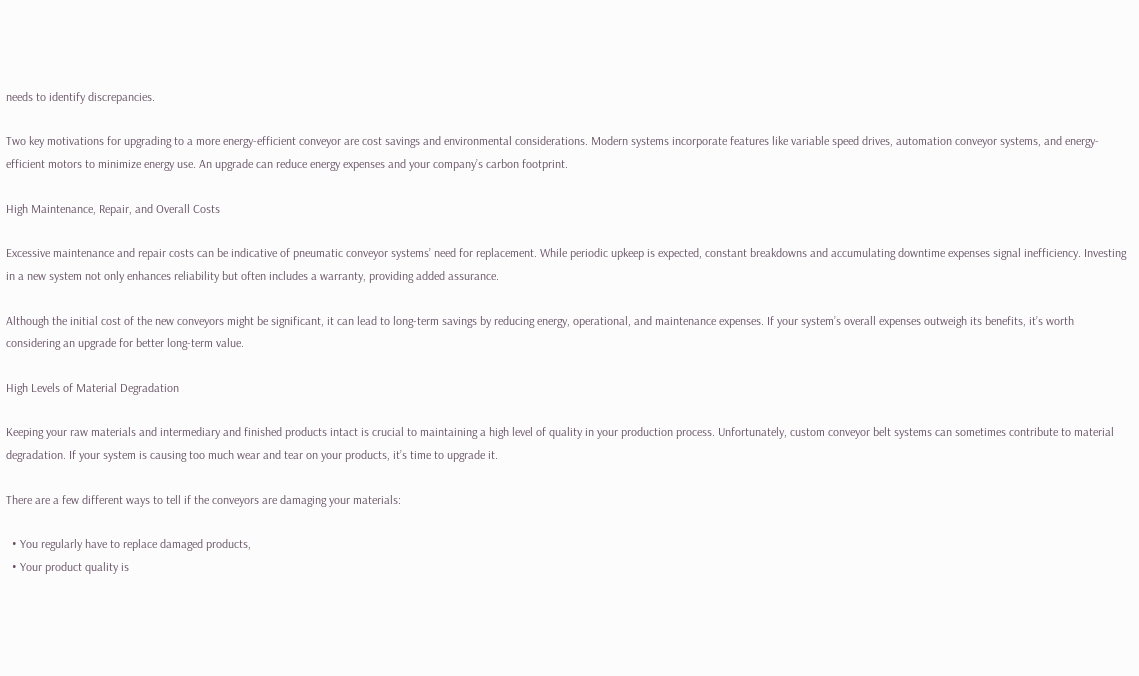needs to identify discrepancies.

Two key motivations for upgrading to a more energy-efficient conveyor are cost savings and environmental considerations. Modern systems incorporate features like variable speed drives, automation conveyor systems, and energy-efficient motors to minimize energy use. An upgrade can reduce energy expenses and your company’s carbon footprint.

High Maintenance, Repair, and Overall Costs

Excessive maintenance and repair costs can be indicative of pneumatic conveyor systems’ need for replacement. While periodic upkeep is expected, constant breakdowns and accumulating downtime expenses signal inefficiency. Investing in a new system not only enhances reliability but often includes a warranty, providing added assurance.

Although the initial cost of the new conveyors might be significant, it can lead to long-term savings by reducing energy, operational, and maintenance expenses. If your system’s overall expenses outweigh its benefits, it’s worth considering an upgrade for better long-term value.

High Levels of Material Degradation

Keeping your raw materials and intermediary and finished products intact is crucial to maintaining a high level of quality in your production process. Unfortunately, custom conveyor belt systems can sometimes contribute to material degradation. If your system is causing too much wear and tear on your products, it’s time to upgrade it.

There are a few different ways to tell if the conveyors are damaging your materials:

  • You regularly have to replace damaged products,
  • Your product quality is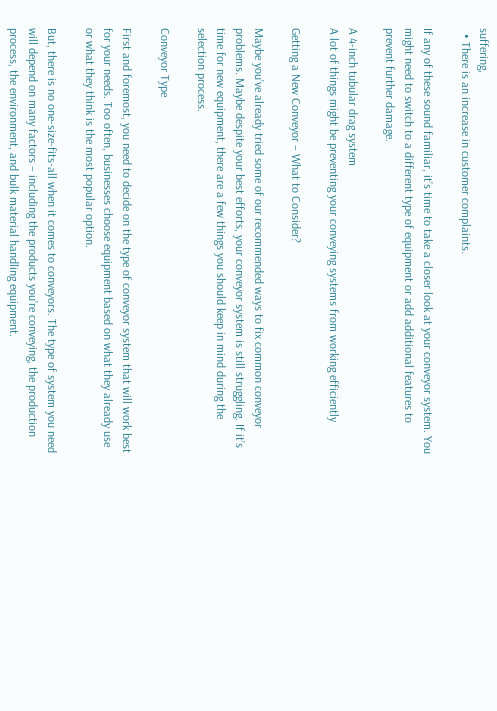suffering,
  • There is an increase in customer complaints.

If any of these sound familiar, it’s time to take a closer look at your conveyor system. You might need to switch to a different type of equipment or add additional features to prevent further damage.

A 4-inch tubular drag system
A lot of things might be preventing your conveying systems from working efficiently

Getting a New Conveyor – What to Consider?

Maybe you’ve already tried some of our recommended ways to fix common conveyor problems. Maybe despite your best efforts, your conveyor system is still struggling. If it’s time for new equipment, there are a few things you should keep in mind during the selection process.

Conveyor Type

First and foremost, you need to decide on the type of conveyor system that will work best for your needs. Too often, businesses choose equipment based on what they already use or what they think is the most popular option.

But, there is no one-size-fits-all when it comes to conveyors. The type of system you need will depend on many factors – including the products you’re conveying, the production process, the environment, and bulk material handling equipment.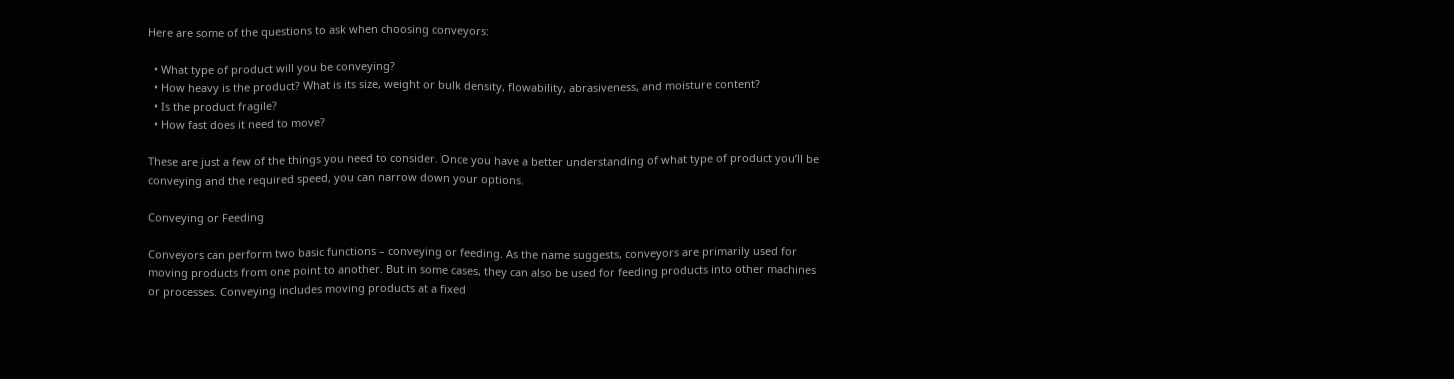Here are some of the questions to ask when choosing conveyors:

  • What type of product will you be conveying?
  • How heavy is the product? What is its size, weight or bulk density, flowability, abrasiveness, and moisture content?
  • Is the product fragile?
  • How fast does it need to move?

These are just a few of the things you need to consider. Once you have a better understanding of what type of product you’ll be conveying and the required speed, you can narrow down your options.

Conveying or Feeding

Conveyors can perform two basic functions – conveying or feeding. As the name suggests, conveyors are primarily used for moving products from one point to another. But in some cases, they can also be used for feeding products into other machines or processes. Conveying includes moving products at a fixed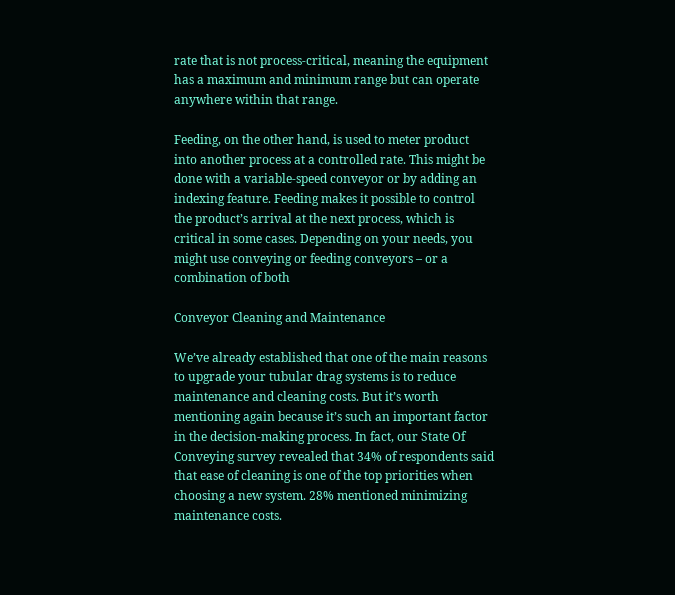rate that is not process-critical, meaning the equipment has a maximum and minimum range but can operate anywhere within that range.

Feeding, on the other hand, is used to meter product into another process at a controlled rate. This might be done with a variable-speed conveyor or by adding an indexing feature. Feeding makes it possible to control the product’s arrival at the next process, which is critical in some cases. Depending on your needs, you might use conveying or feeding conveyors – or a combination of both

Conveyor Cleaning and Maintenance

We’ve already established that one of the main reasons to upgrade your tubular drag systems is to reduce maintenance and cleaning costs. But it’s worth mentioning again because it’s such an important factor in the decision-making process. In fact, our State Of Conveying survey revealed that 34% of respondents said that ease of cleaning is one of the top priorities when choosing a new system. 28% mentioned minimizing maintenance costs.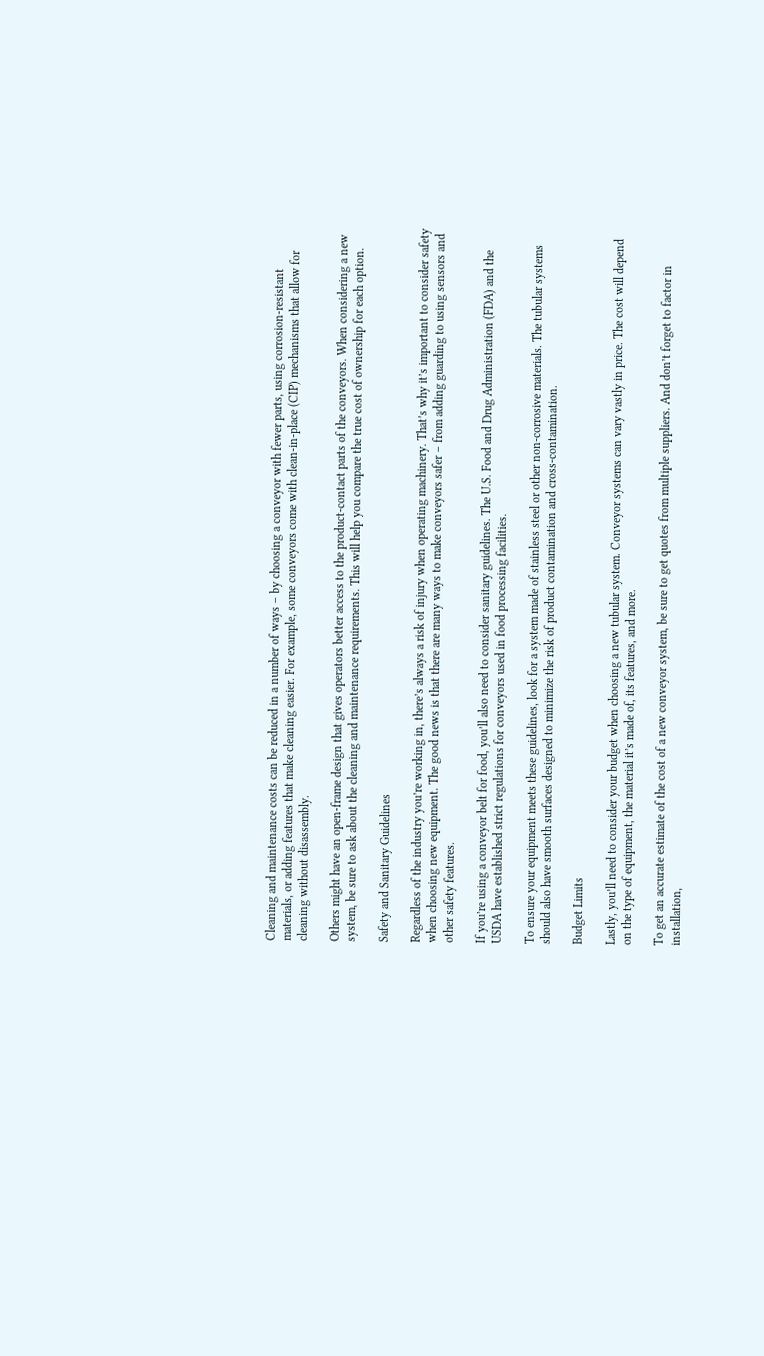Cleaning and maintenance costs can be reduced in a number of ways – by choosing a conveyor with fewer parts, using corrosion-resistant materials, or adding features that make cleaning easier. For example, some conveyors come with clean-in-place (CIP) mechanisms that allow for cleaning without disassembly.

Others might have an open-frame design that gives operators better access to the product-contact parts of the conveyors. When considering a new system, be sure to ask about the cleaning and maintenance requirements. This will help you compare the true cost of ownership for each option.

Safety and Sanitary Guidelines

Regardless of the industry you’re working in, there’s always a risk of injury when operating machinery. That’s why it’s important to consider safety when choosing new equipment. The good news is that there are many ways to make conveyors safer – from adding guarding to using sensors and other safety features.

If you’re using a conveyor belt for food, you’ll also need to consider sanitary guidelines. The U.S. Food and Drug Administration (FDA) and the USDA have established strict regulations for conveyors used in food processing facilities.

To ensure your equipment meets these guidelines, look for a system made of stainless steel or other non-corrosive materials. The tubular systems should also have smooth surfaces designed to minimize the risk of product contamination and cross-contamination.

Budget Limits

Lastly, you’ll need to consider your budget when choosing a new tubular system. Conveyor systems can vary vastly in price. The cost will depend on the type of equipment, the material it’s made of, its features, and more.

To get an accurate estimate of the cost of a new conveyor system, be sure to get quotes from multiple suppliers. And don’t forget to factor in installation,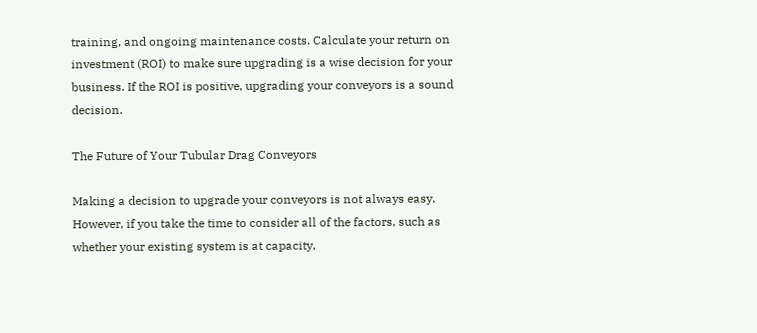training, and ongoing maintenance costs. Calculate your return on investment (ROI) to make sure upgrading is a wise decision for your business. If the ROI is positive, upgrading your conveyors is a sound decision.

The Future of Your Tubular Drag Conveyors

Making a decision to upgrade your conveyors is not always easy. However, if you take the time to consider all of the factors, such as whether your existing system is at capacity,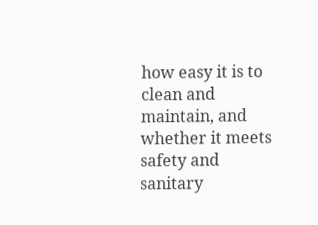how easy it is to clean and maintain, and whether it meets safety and sanitary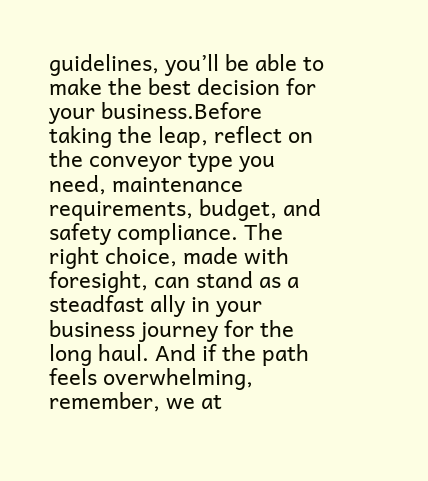guidelines, you’ll be able to make the best decision for your business.Before taking the leap, reflect on the conveyor type you need, maintenance requirements, budget, and safety compliance. The right choice, made with foresight, can stand as a steadfast ally in your business journey for the long haul. And if the path feels overwhelming, remember, we at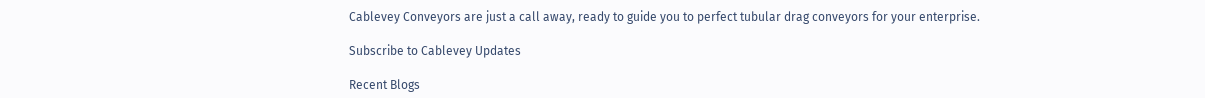Cablevey Conveyors are just a call away, ready to guide you to perfect tubular drag conveyors for your enterprise.

Subscribe to Cablevey Updates

Recent Blogs